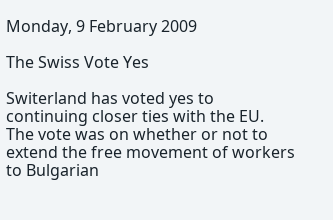Monday, 9 February 2009

The Swiss Vote Yes

Switerland has voted yes to continuing closer ties with the EU. The vote was on whether or not to extend the free movement of workers to Bulgarian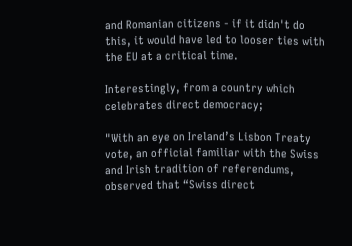and Romanian citizens - if it didn't do this, it would have led to looser ties with the EU at a critical time.

Interestingly, from a country which celebrates direct democracy;

"With an eye on Ireland’s Lisbon Treaty vote, an official familiar with the Swiss and Irish tradition of referendums, observed that “Swiss direct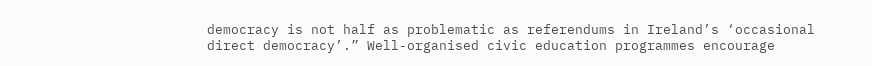democracy is not half as problematic as referendums in Ireland’s ‘occasional direct democracy’.” Well-organised civic education programmes encourage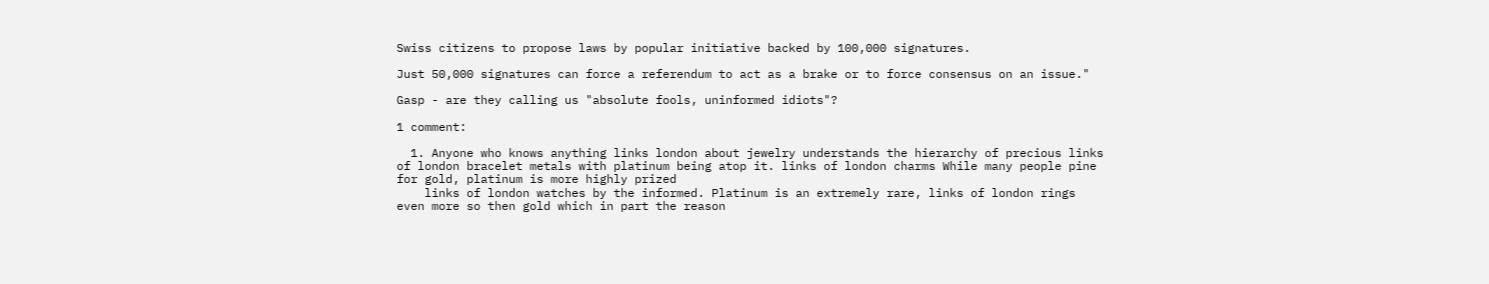Swiss citizens to propose laws by popular initiative backed by 100,000 signatures.

Just 50,000 signatures can force a referendum to act as a brake or to force consensus on an issue."

Gasp - are they calling us "absolute fools, uninformed idiots"?

1 comment:

  1. Anyone who knows anything links london about jewelry understands the hierarchy of precious links of london bracelet metals with platinum being atop it. links of london charms While many people pine for gold, platinum is more highly prized
    links of london watches by the informed. Platinum is an extremely rare, links of london rings even more so then gold which in part the reason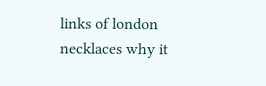links of london necklaces why it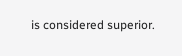is considered superior.